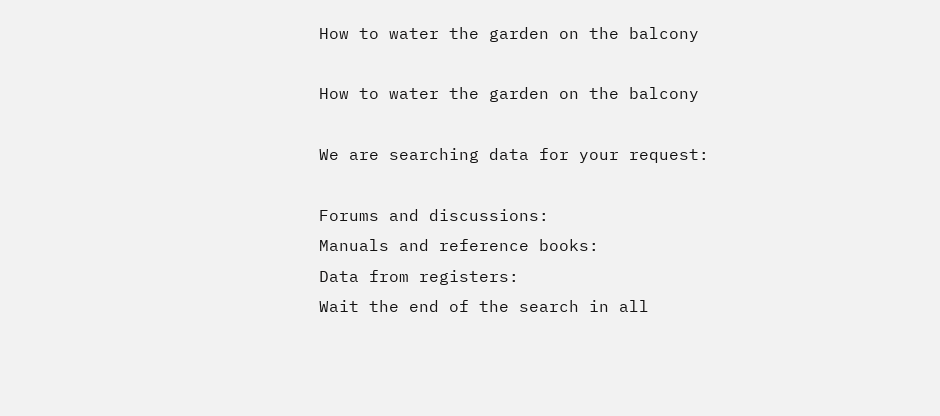How to water the garden on the balcony

How to water the garden on the balcony

We are searching data for your request:

Forums and discussions:
Manuals and reference books:
Data from registers:
Wait the end of the search in all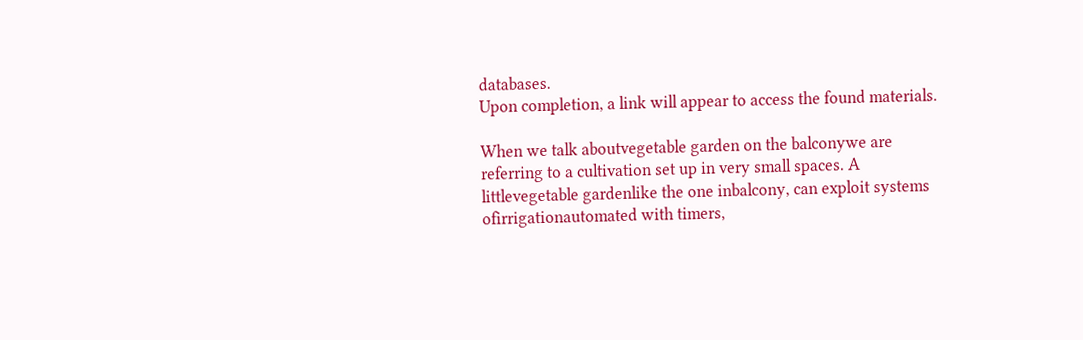databases.
Upon completion, a link will appear to access the found materials.

When we talk aboutvegetable garden on the balconywe are referring to a cultivation set up in very small spaces. A littlevegetable gardenlike the one inbalcony, can exploit systems ofirrigationautomated with timers,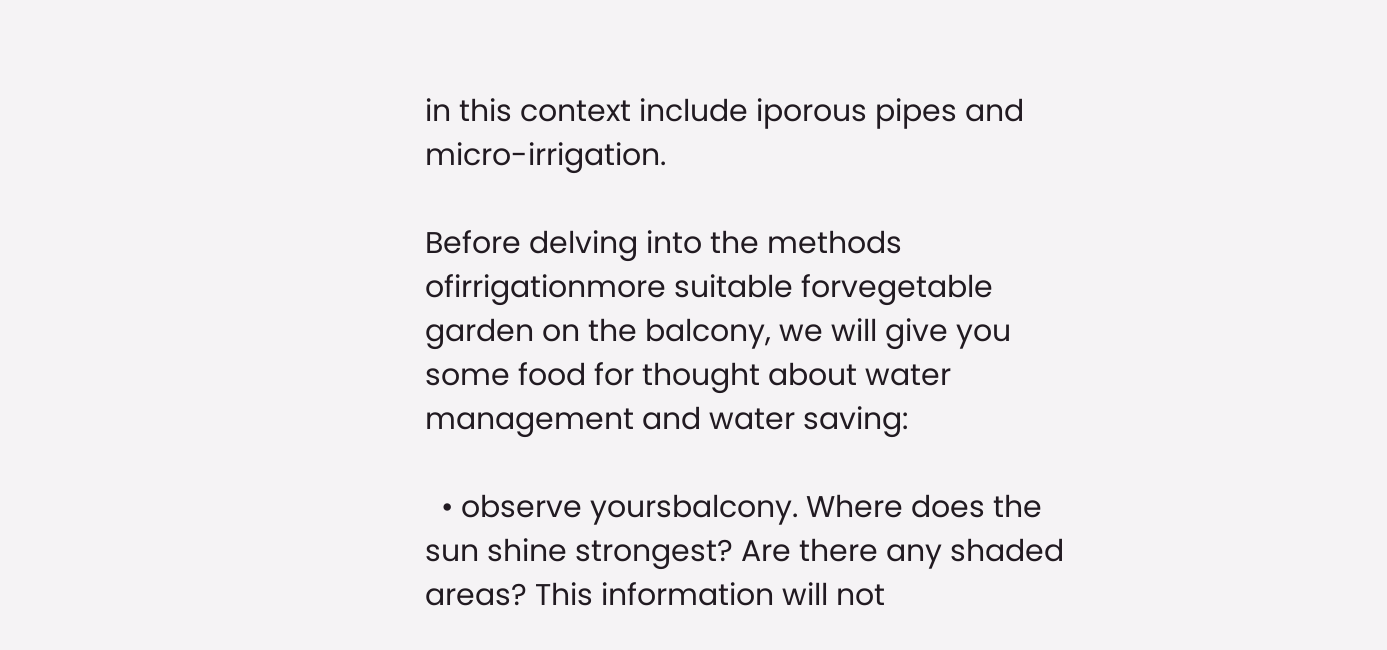in this context include iporous pipes and micro-irrigation.

Before delving into the methods ofirrigationmore suitable forvegetable garden on the balcony, we will give you some food for thought about water management and water saving:

  • observe yoursbalcony. Where does the sun shine strongest? Are there any shaded areas? This information will not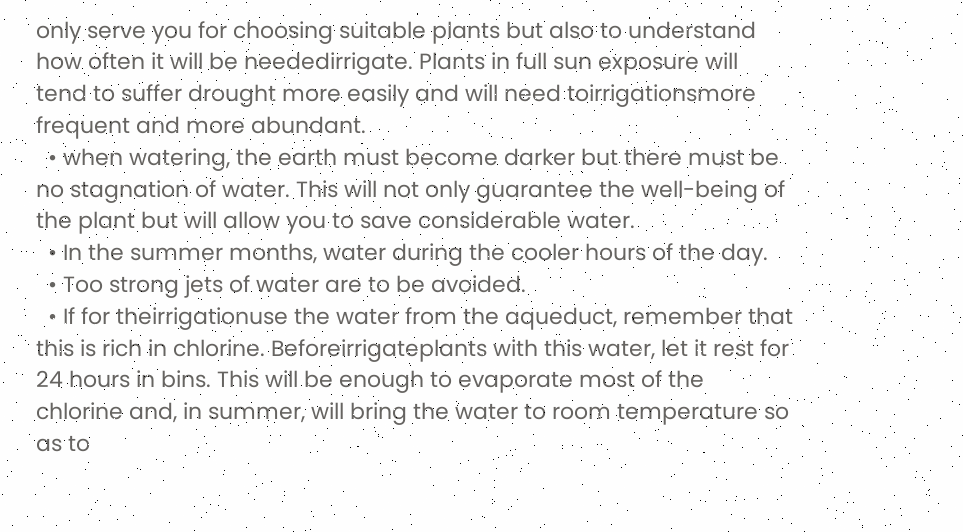only serve you for choosing suitable plants but also to understand how often it will be neededirrigate. Plants in full sun exposure will tend to suffer drought more easily and will need toirrigationsmore frequent and more abundant.
  • when watering, the earth must become darker but there must be no stagnation of water. This will not only guarantee the well-being of the plant but will allow you to save considerable water.
  • In the summer months, water during the cooler hours of the day.
  • Too strong jets of water are to be avoided.
  • If for theirrigationuse the water from the aqueduct, remember that this is rich in chlorine. Beforeirrigateplants with this water, let it rest for 24 hours in bins. This will be enough to evaporate most of the chlorine and, in summer, will bring the water to room temperature so as to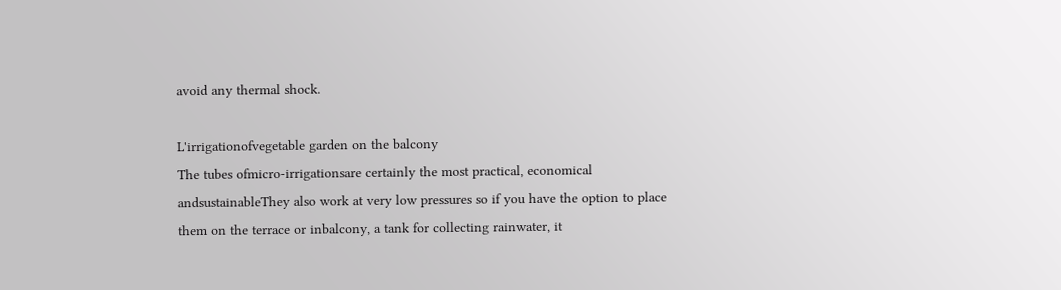avoid any thermal shock.

L'irrigationofvegetable garden on the balcony
The tubes ofmicro-irrigationsare certainly the most practical, economical andsustainableThey also work at very low pressures so if you have the option to place them on the terrace or inbalcony, a tank for collecting rainwater, it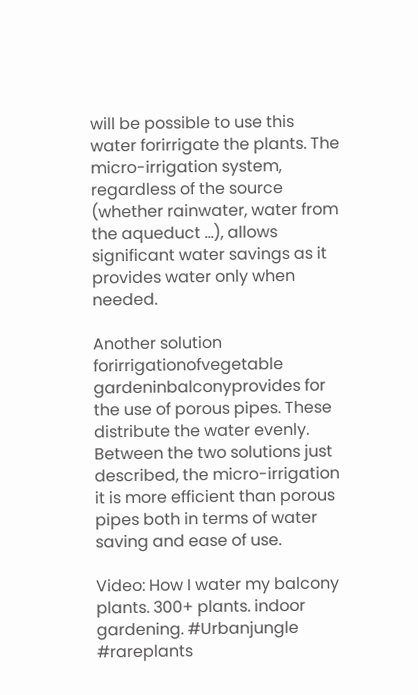will be possible to use this water forirrigate the plants. The micro-irrigation system, regardless of the source (whether rainwater, water from the aqueduct ...), allows significant water savings as it provides water only when needed.

Another solution forirrigationofvegetable gardeninbalconyprovides for the use of porous pipes. These distribute the water evenly. Between the two solutions just described, the micro-irrigation it is more efficient than porous pipes both in terms of water saving and ease of use.

Video: How I water my balcony plants. 300+ plants. indoor gardening. #Urbanjungle #rareplants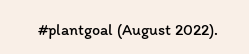#plantgoal (August 2022).